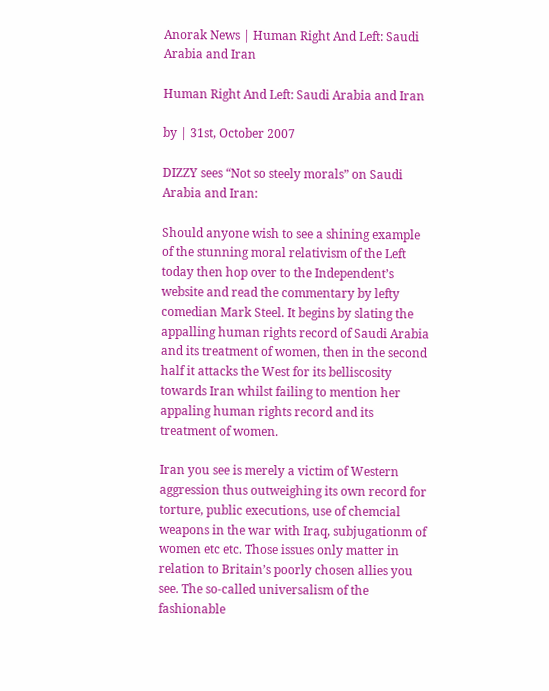Anorak News | Human Right And Left: Saudi Arabia and Iran

Human Right And Left: Saudi Arabia and Iran

by | 31st, October 2007

DIZZY sees “Not so steely morals” on Saudi Arabia and Iran:

Should anyone wish to see a shining example of the stunning moral relativism of the Left today then hop over to the Independent’s website and read the commentary by lefty comedian Mark Steel. It begins by slating the appalling human rights record of Saudi Arabia and its treatment of women, then in the second half it attacks the West for its belliscosity towards Iran whilst failing to mention her appaling human rights record and its treatment of women.

Iran you see is merely a victim of Western aggression thus outweighing its own record for torture, public executions, use of chemcial weapons in the war with Iraq, subjugationm of women etc etc. Those issues only matter in relation to Britain’s poorly chosen allies you see. The so-called universalism of the fashionable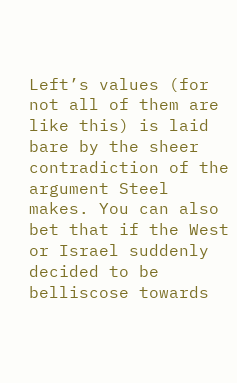Left’s values (for not all of them are like this) is laid bare by the sheer contradiction of the argument Steel makes. You can also bet that if the West or Israel suddenly decided to be belliscose towards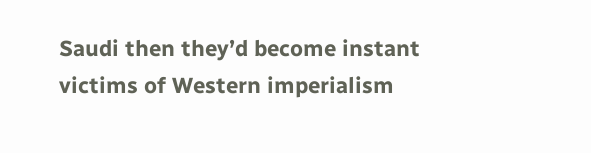Saudi then they’d become instant victims of Western imperialism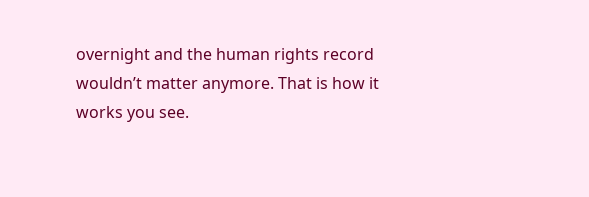overnight and the human rights record wouldn’t matter anymore. That is how it works you see.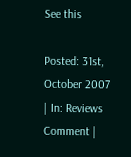See this

Posted: 31st, October 2007 | In: Reviews Comment |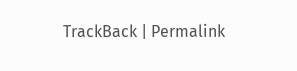TrackBack | Permalink